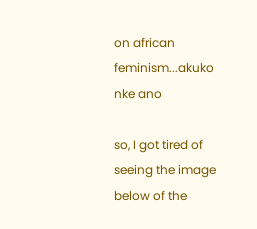on african feminism...akuko nke ano

so, I got tired of seeing the image below of the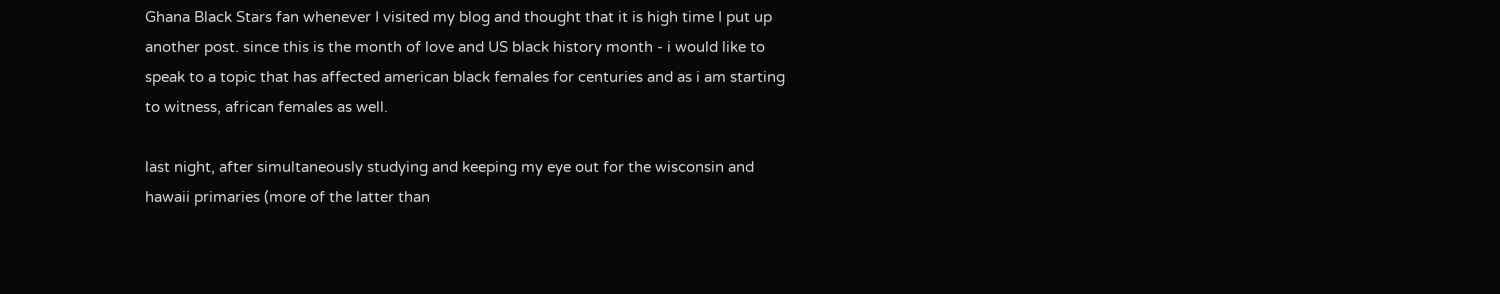Ghana Black Stars fan whenever I visited my blog and thought that it is high time I put up another post. since this is the month of love and US black history month - i would like to speak to a topic that has affected american black females for centuries and as i am starting to witness, african females as well.

last night, after simultaneously studying and keeping my eye out for the wisconsin and hawaii primaries (more of the latter than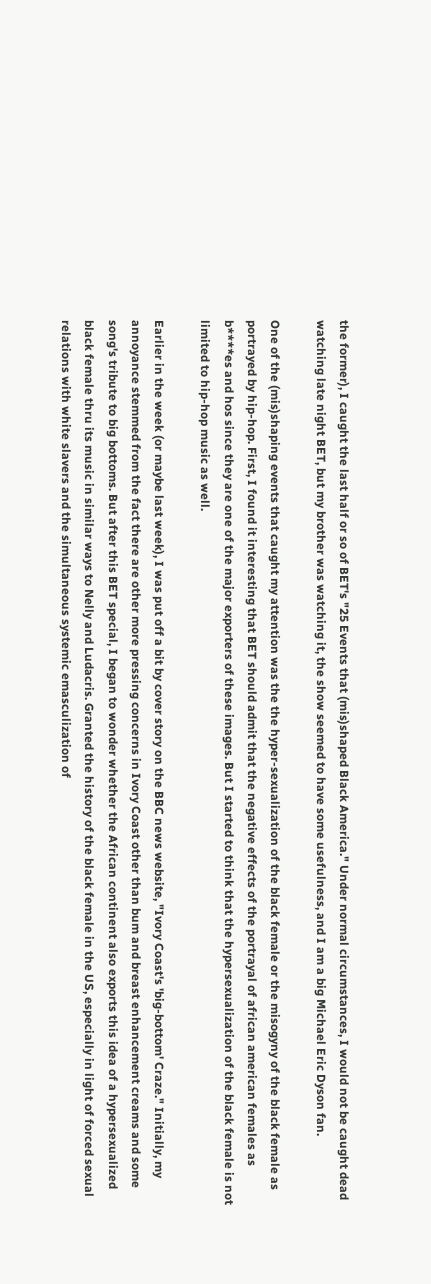the former), I caught the last half or so of BET's "25 Events that (mis)shaped Black America." Under normal circumstances, I would not be caught dead watching late night BET, but my brother was watching it, the show seemed to have some usefulness, and I am a big Michael Eric Dyson fan.

One of the (mis)shaping events that caught my attention was the the hyper-sexualization of the black female or the misogyny of the black female as portrayed by hip-hop. First, I found it interesting that BET should admit that the negative effects of the portrayal of african american females as b****es and hos since they are one of the major exporters of these images. But I started to think that the hypersexualization of the black female is not limited to hip-hop music as well.

Earlier in the week (or maybe last week), I was put off a bit by cover story on the BBC news website, "Ivory Coast's 'big-bottom' Craze." Initially, my annoyance stemmed from the fact there are other more pressing concerns in Ivory Coast other than bum and breast enhancement creams and some song's tribute to big bottoms. But after this BET special, I began to wonder whether the African continent also exports this idea of a hypersexualized black female thru its music in similar ways to Nelly and Ludacris. Granted the history of the black female in the US, especially in light of forced sexual relations with white slavers and the simultaneous systemic emasculization of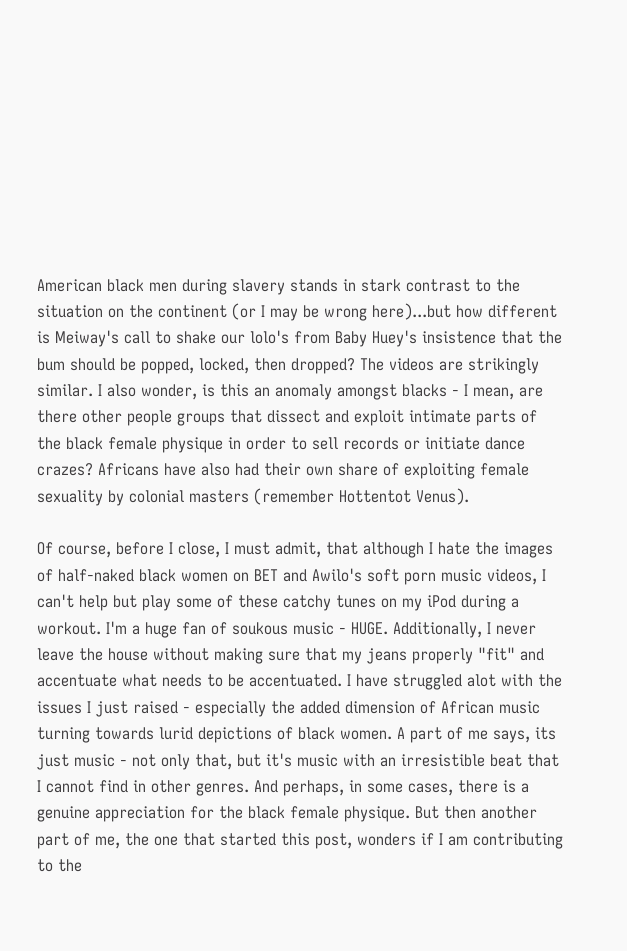American black men during slavery stands in stark contrast to the situation on the continent (or I may be wrong here)...but how different is Meiway's call to shake our lolo's from Baby Huey's insistence that the bum should be popped, locked, then dropped? The videos are strikingly similar. I also wonder, is this an anomaly amongst blacks - I mean, are there other people groups that dissect and exploit intimate parts of the black female physique in order to sell records or initiate dance crazes? Africans have also had their own share of exploiting female sexuality by colonial masters (remember Hottentot Venus).

Of course, before I close, I must admit, that although I hate the images of half-naked black women on BET and Awilo's soft porn music videos, I can't help but play some of these catchy tunes on my iPod during a workout. I'm a huge fan of soukous music - HUGE. Additionally, I never leave the house without making sure that my jeans properly "fit" and accentuate what needs to be accentuated. I have struggled alot with the issues I just raised - especially the added dimension of African music turning towards lurid depictions of black women. A part of me says, its just music - not only that, but it's music with an irresistible beat that I cannot find in other genres. And perhaps, in some cases, there is a genuine appreciation for the black female physique. But then another part of me, the one that started this post, wonders if I am contributing to the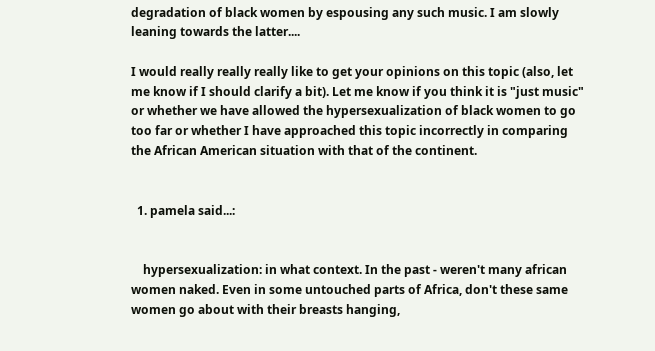degradation of black women by espousing any such music. I am slowly leaning towards the latter....

I would really really really like to get your opinions on this topic (also, let me know if I should clarify a bit). Let me know if you think it is "just music" or whether we have allowed the hypersexualization of black women to go too far or whether I have approached this topic incorrectly in comparing the African American situation with that of the continent.


  1. pamela said...:


    hypersexualization: in what context. In the past - weren't many african women naked. Even in some untouched parts of Africa, don't these same women go about with their breasts hanging,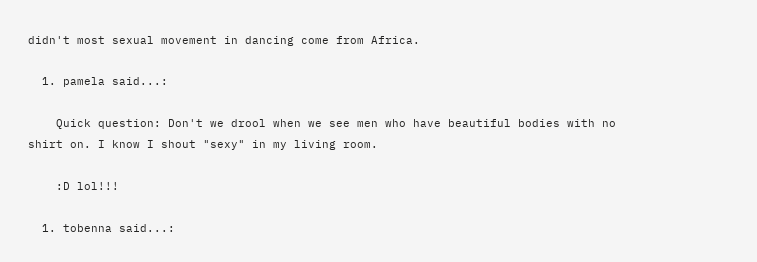didn't most sexual movement in dancing come from Africa.

  1. pamela said...:

    Quick question: Don't we drool when we see men who have beautiful bodies with no shirt on. I know I shout "sexy" in my living room.

    :D lol!!!

  1. tobenna said...: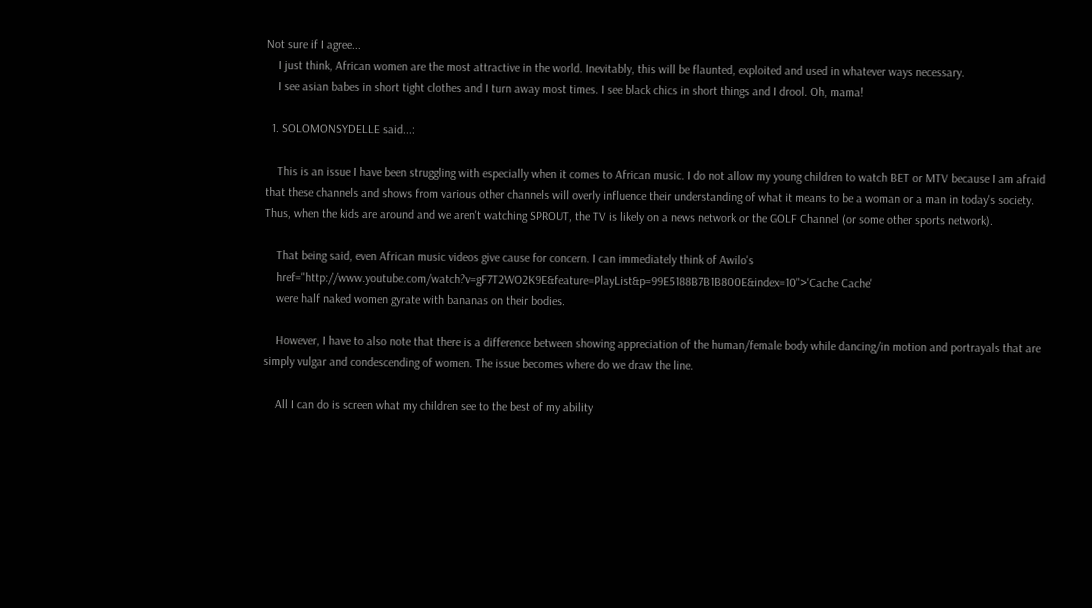Not sure if I agree...
    I just think, African women are the most attractive in the world. Inevitably, this will be flaunted, exploited and used in whatever ways necessary.
    I see asian babes in short tight clothes and I turn away most times. I see black chics in short things and I drool. Oh, mama!

  1. SOLOMONSYDELLE said...:

    This is an issue I have been struggling with especially when it comes to African music. I do not allow my young children to watch BET or MTV because I am afraid that these channels and shows from various other channels will overly influence their understanding of what it means to be a woman or a man in today's society. Thus, when the kids are around and we aren't watching SPROUT, the TV is likely on a news network or the GOLF Channel (or some other sports network).

    That being said, even African music videos give cause for concern. I can immediately think of Awilo's
    href="http://www.youtube.com/watch?v=gF7T2WO2K9E&feature=PlayList&p=99E5188B7B1B800E&index=10">'Cache Cache'
    were half naked women gyrate with bananas on their bodies.

    However, I have to also note that there is a difference between showing appreciation of the human/female body while dancing/in motion and portrayals that are simply vulgar and condescending of women. The issue becomes where do we draw the line.

    All I can do is screen what my children see to the best of my ability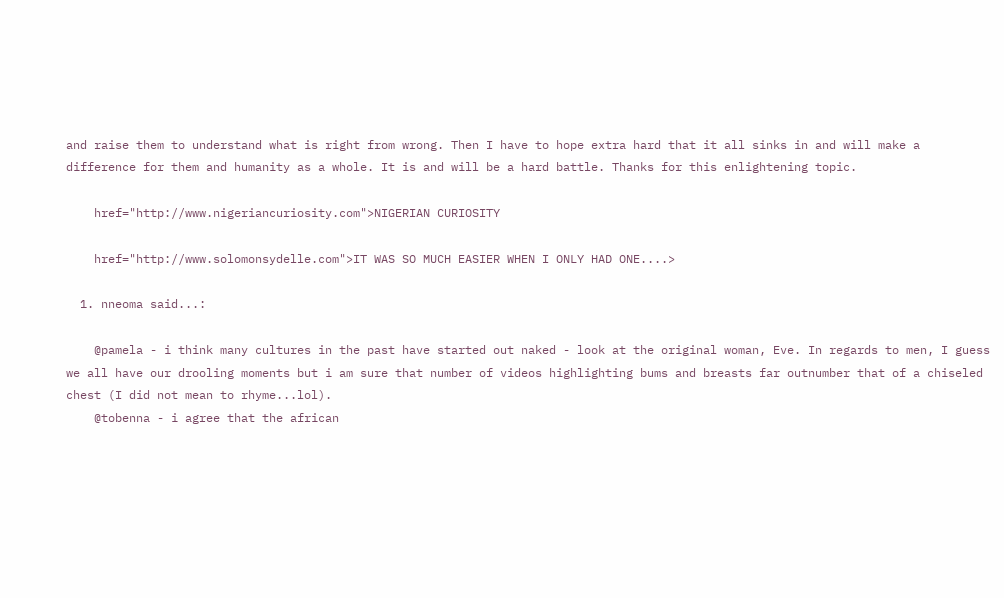and raise them to understand what is right from wrong. Then I have to hope extra hard that it all sinks in and will make a difference for them and humanity as a whole. It is and will be a hard battle. Thanks for this enlightening topic.

    href="http://www.nigeriancuriosity.com">NIGERIAN CURIOSITY

    href="http://www.solomonsydelle.com">IT WAS SO MUCH EASIER WHEN I ONLY HAD ONE....>

  1. nneoma said...:

    @pamela - i think many cultures in the past have started out naked - look at the original woman, Eve. In regards to men, I guess we all have our drooling moments but i am sure that number of videos highlighting bums and breasts far outnumber that of a chiseled chest (I did not mean to rhyme...lol).
    @tobenna - i agree that the african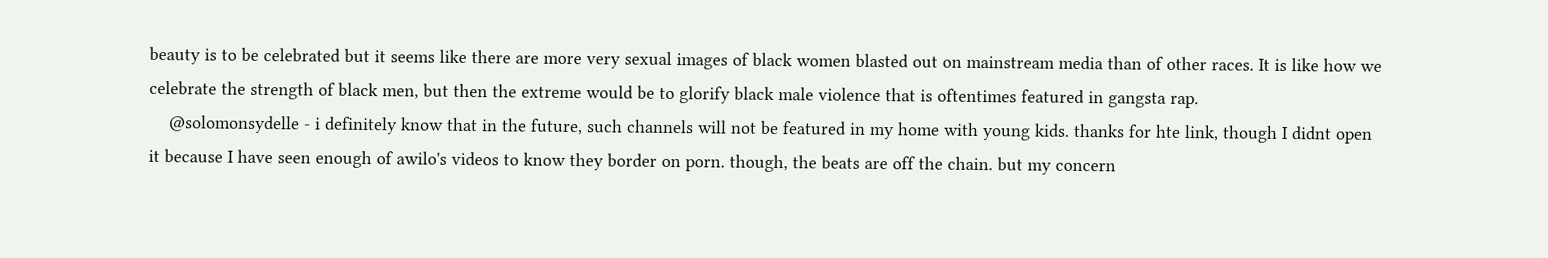beauty is to be celebrated but it seems like there are more very sexual images of black women blasted out on mainstream media than of other races. It is like how we celebrate the strength of black men, but then the extreme would be to glorify black male violence that is oftentimes featured in gangsta rap.
    @solomonsydelle - i definitely know that in the future, such channels will not be featured in my home with young kids. thanks for hte link, though I didnt open it because I have seen enough of awilo's videos to know they border on porn. though, the beats are off the chain. but my concern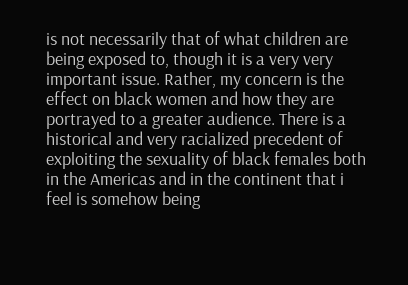is not necessarily that of what children are being exposed to, though it is a very very important issue. Rather, my concern is the effect on black women and how they are portrayed to a greater audience. There is a historical and very racialized precedent of exploiting the sexuality of black females both in the Americas and in the continent that i feel is somehow being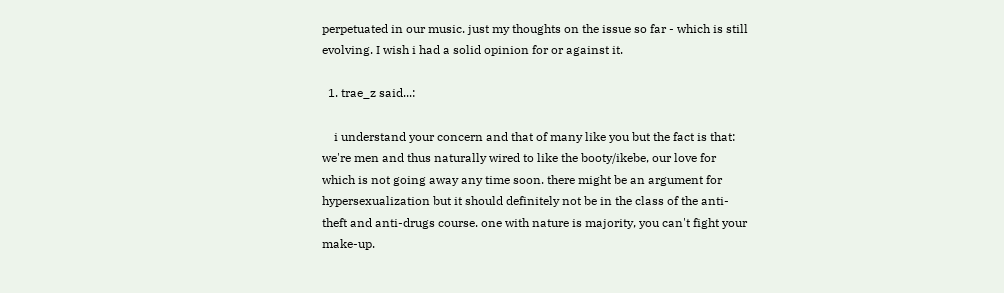perpetuated in our music. just my thoughts on the issue so far - which is still evolving. I wish i had a solid opinion for or against it.

  1. trae_z said...:

    i understand your concern and that of many like you but the fact is that: we're men and thus naturally wired to like the booty/ikebe, our love for which is not going away any time soon. there might be an argument for hypersexualization but it should definitely not be in the class of the anti-theft and anti-drugs course. one with nature is majority, you can't fight your make-up.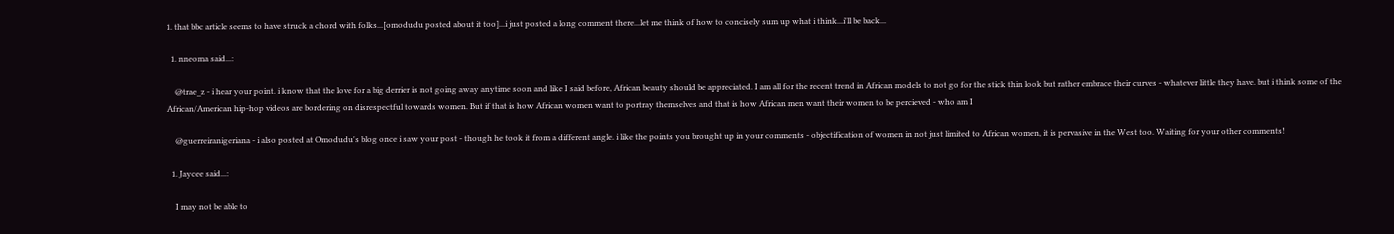1. that bbc article seems to have struck a chord with folks...[omodudu posted about it too]...i just posted a long comment there...let me think of how to concisely sum up what i think...i'll be back...

  1. nneoma said...:

    @trae_z - i hear your point. i know that the love for a big derrier is not going away anytime soon and like I said before, African beauty should be appreciated. I am all for the recent trend in African models to not go for the stick thin look but rather embrace their curves - whatever little they have. but i think some of the African/American hip-hop videos are bordering on disrespectful towards women. But if that is how African women want to portray themselves and that is how African men want their women to be percieved - who am I

    @guerreiranigeriana - i also posted at Omodudu's blog once i saw your post - though he took it from a different angle. i like the points you brought up in your comments - objectification of women in not just limited to African women, it is pervasive in the West too. Waiting for your other comments!

  1. Jaycee said...:

    I may not be able to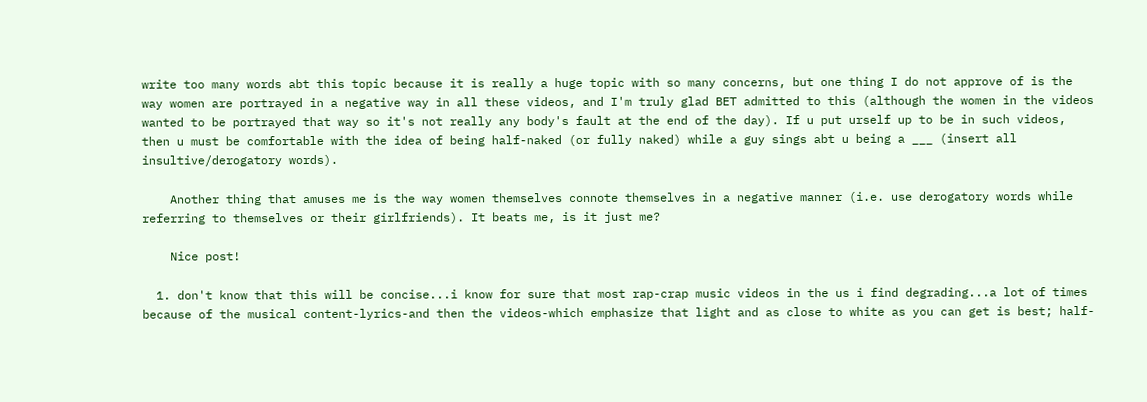write too many words abt this topic because it is really a huge topic with so many concerns, but one thing I do not approve of is the way women are portrayed in a negative way in all these videos, and I'm truly glad BET admitted to this (although the women in the videos wanted to be portrayed that way so it's not really any body's fault at the end of the day). If u put urself up to be in such videos, then u must be comfortable with the idea of being half-naked (or fully naked) while a guy sings abt u being a ___ (insert all insultive/derogatory words).

    Another thing that amuses me is the way women themselves connote themselves in a negative manner (i.e. use derogatory words while referring to themselves or their girlfriends). It beats me, is it just me?

    Nice post!

  1. don't know that this will be concise...i know for sure that most rap-crap music videos in the us i find degrading...a lot of times because of the musical content-lyrics-and then the videos-which emphasize that light and as close to white as you can get is best; half-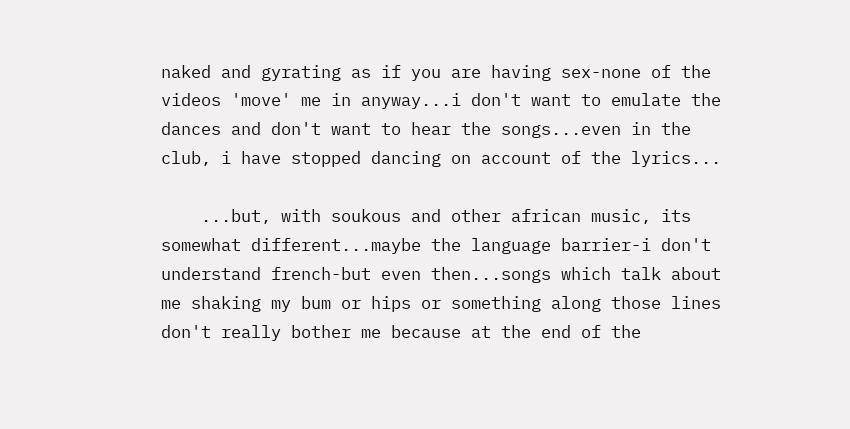naked and gyrating as if you are having sex-none of the videos 'move' me in anyway...i don't want to emulate the dances and don't want to hear the songs...even in the club, i have stopped dancing on account of the lyrics...

    ...but, with soukous and other african music, its somewhat different...maybe the language barrier-i don't understand french-but even then...songs which talk about me shaking my bum or hips or something along those lines don't really bother me because at the end of the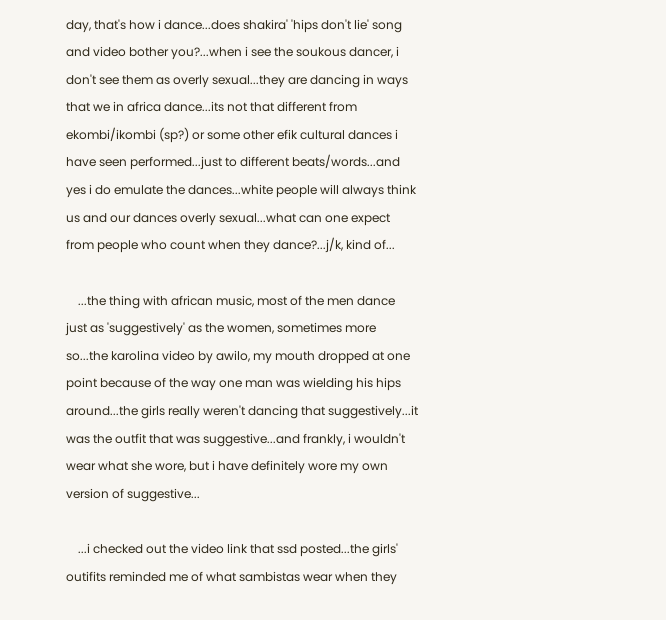day, that's how i dance...does shakira' 'hips don't lie' song and video bother you?...when i see the soukous dancer, i don't see them as overly sexual...they are dancing in ways that we in africa dance...its not that different from ekombi/ikombi (sp?) or some other efik cultural dances i have seen performed...just to different beats/words...and yes i do emulate the dances...white people will always think us and our dances overly sexual...what can one expect from people who count when they dance?...j/k, kind of...

    ...the thing with african music, most of the men dance just as 'suggestively' as the women, sometimes more so...the karolina video by awilo, my mouth dropped at one point because of the way one man was wielding his hips around...the girls really weren't dancing that suggestively...it was the outfit that was suggestive...and frankly, i wouldn't wear what she wore, but i have definitely wore my own version of suggestive...

    ...i checked out the video link that ssd posted...the girls' outifits reminded me of what sambistas wear when they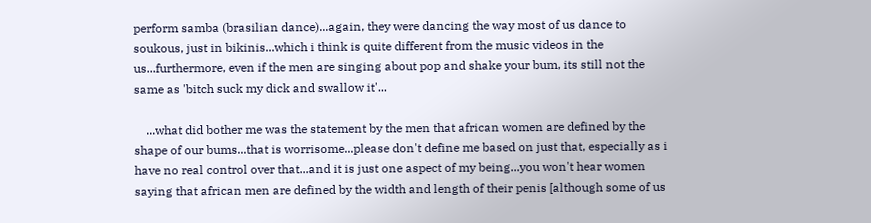perform samba (brasilian dance)...again, they were dancing the way most of us dance to soukous, just in bikinis...which i think is quite different from the music videos in the us...furthermore, even if the men are singing about pop and shake your bum, its still not the same as 'bitch suck my dick and swallow it'...

    ...what did bother me was the statement by the men that african women are defined by the shape of our bums...that is worrisome...please don't define me based on just that, especially as i have no real control over that...and it is just one aspect of my being...you won't hear women saying that african men are defined by the width and length of their penis [although some of us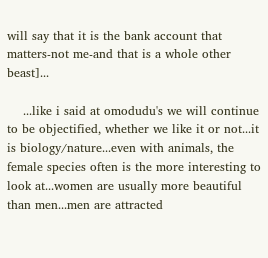will say that it is the bank account that matters-not me-and that is a whole other beast]...

    ...like i said at omodudu's we will continue to be objectified, whether we like it or not...it is biology/nature...even with animals, the female species often is the more interesting to look at...women are usually more beautiful than men...men are attracted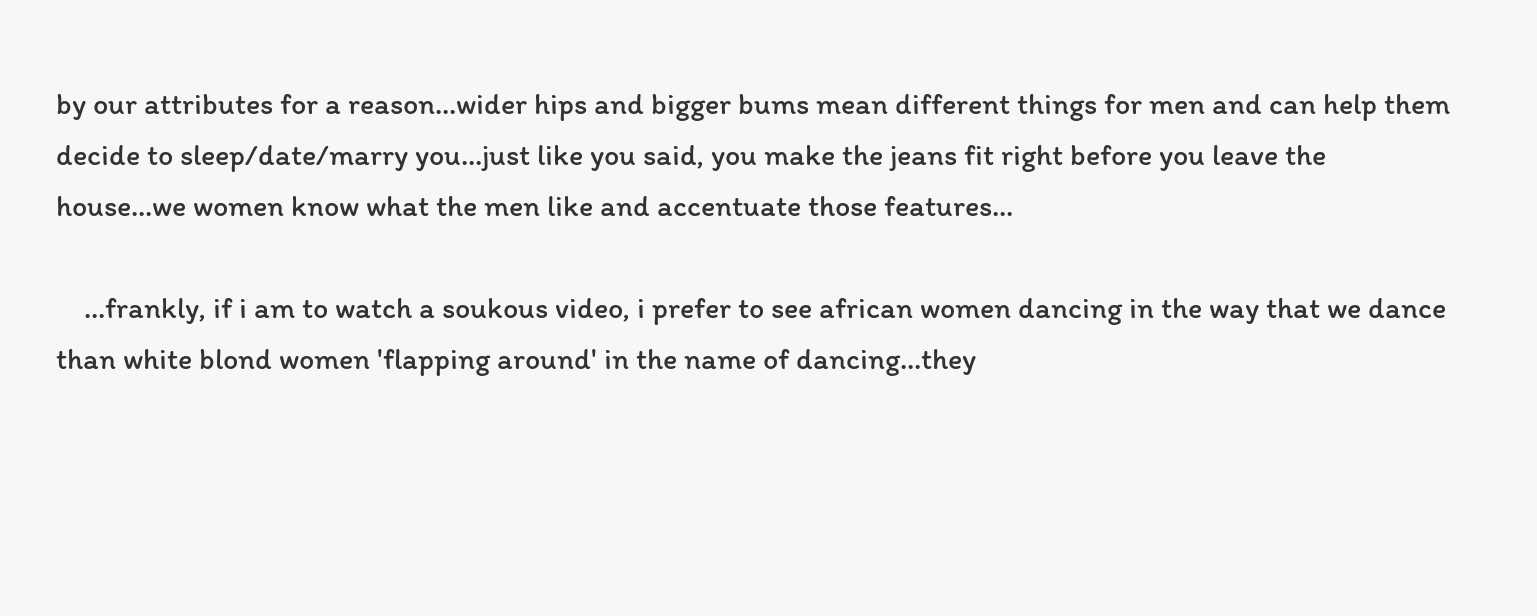by our attributes for a reason...wider hips and bigger bums mean different things for men and can help them decide to sleep/date/marry you...just like you said, you make the jeans fit right before you leave the house...we women know what the men like and accentuate those features...

    ...frankly, if i am to watch a soukous video, i prefer to see african women dancing in the way that we dance than white blond women 'flapping around' in the name of dancing...they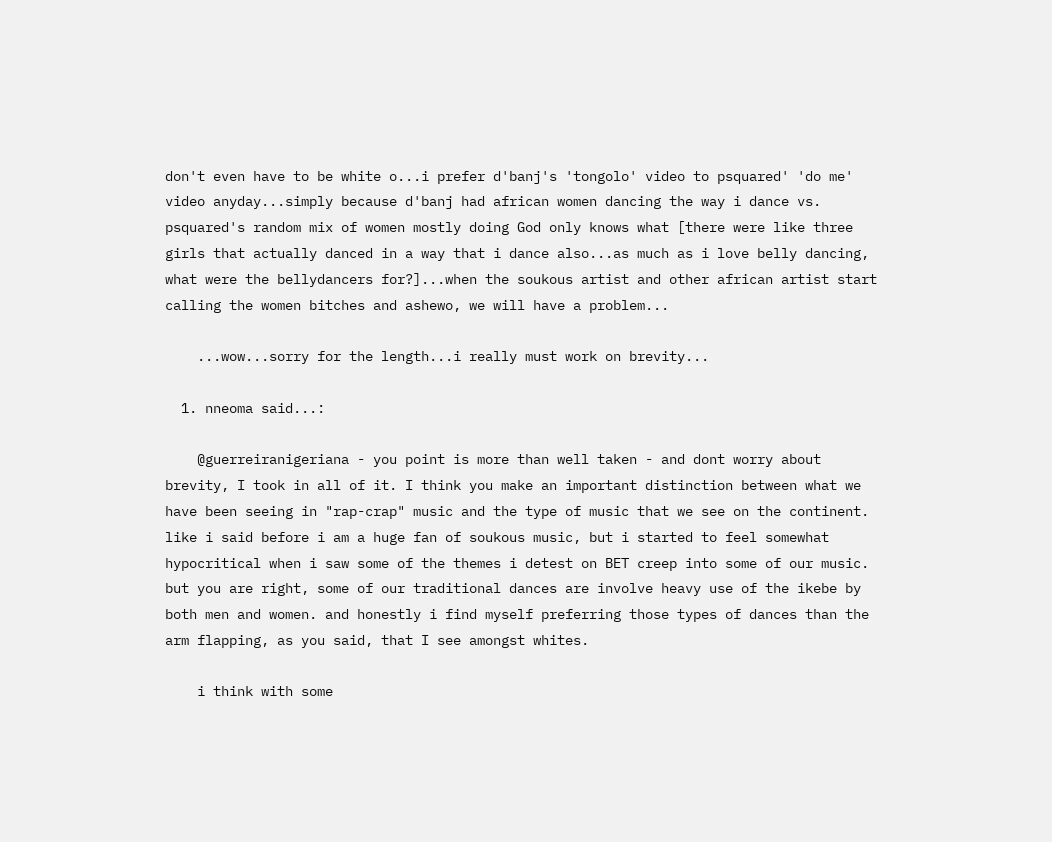don't even have to be white o...i prefer d'banj's 'tongolo' video to psquared' 'do me' video anyday...simply because d'banj had african women dancing the way i dance vs. psquared's random mix of women mostly doing God only knows what [there were like three girls that actually danced in a way that i dance also...as much as i love belly dancing, what were the bellydancers for?]...when the soukous artist and other african artist start calling the women bitches and ashewo, we will have a problem...

    ...wow...sorry for the length...i really must work on brevity...

  1. nneoma said...:

    @guerreiranigeriana - you point is more than well taken - and dont worry about brevity, I took in all of it. I think you make an important distinction between what we have been seeing in "rap-crap" music and the type of music that we see on the continent. like i said before i am a huge fan of soukous music, but i started to feel somewhat hypocritical when i saw some of the themes i detest on BET creep into some of our music. but you are right, some of our traditional dances are involve heavy use of the ikebe by both men and women. and honestly i find myself preferring those types of dances than the arm flapping, as you said, that I see amongst whites.

    i think with some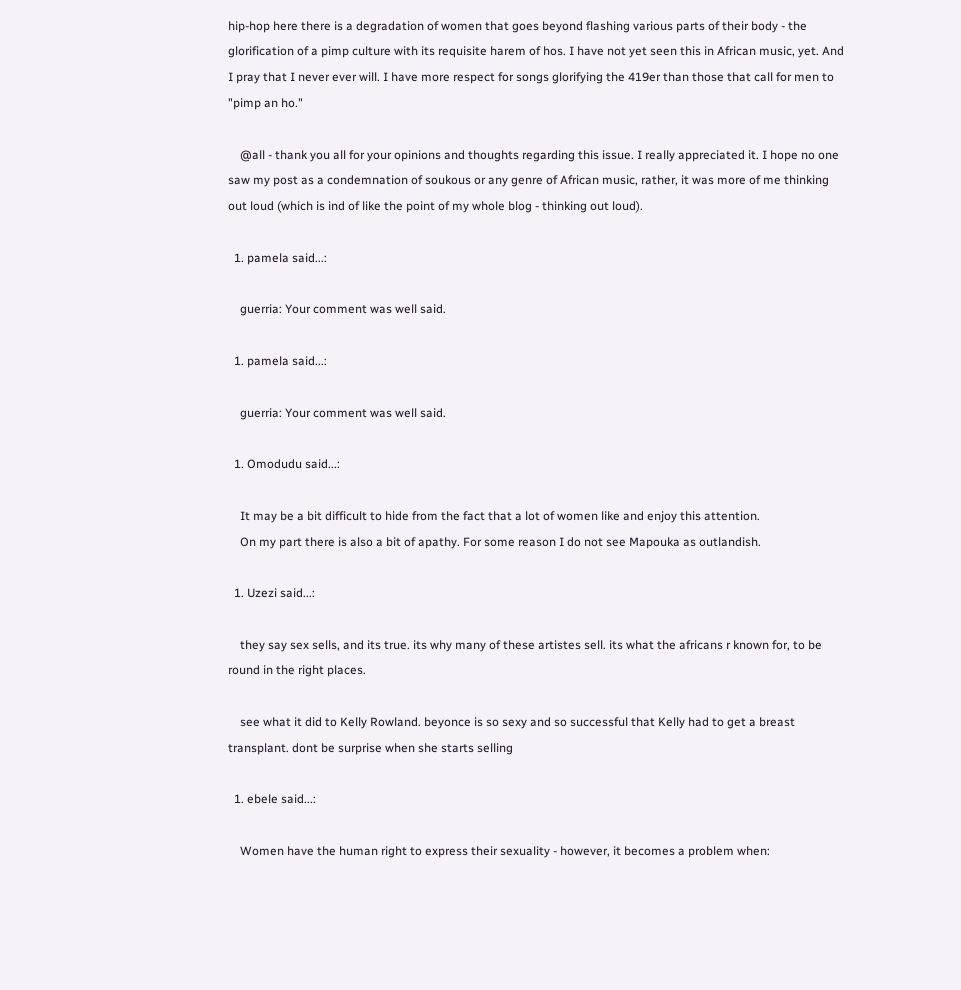hip-hop here there is a degradation of women that goes beyond flashing various parts of their body - the glorification of a pimp culture with its requisite harem of hos. I have not yet seen this in African music, yet. And I pray that I never ever will. I have more respect for songs glorifying the 419er than those that call for men to "pimp an ho."

    @all - thank you all for your opinions and thoughts regarding this issue. I really appreciated it. I hope no one saw my post as a condemnation of soukous or any genre of African music, rather, it was more of me thinking out loud (which is ind of like the point of my whole blog - thinking out loud).

  1. pamela said...:

    guerria: Your comment was well said.

  1. pamela said...:

    guerria: Your comment was well said.

  1. Omodudu said...:

    It may be a bit difficult to hide from the fact that a lot of women like and enjoy this attention.
    On my part there is also a bit of apathy. For some reason I do not see Mapouka as outlandish.

  1. Uzezi said...:

    they say sex sells, and its true. its why many of these artistes sell. its what the africans r known for, to be round in the right places.

    see what it did to Kelly Rowland. beyonce is so sexy and so successful that Kelly had to get a breast transplant. dont be surprise when she starts selling

  1. ebele said...:

    Women have the human right to express their sexuality - however, it becomes a problem when: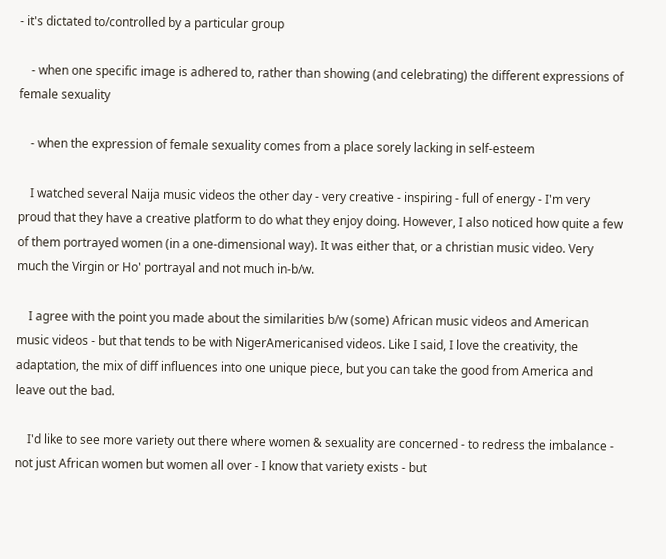- it's dictated to/controlled by a particular group

    - when one specific image is adhered to, rather than showing (and celebrating) the different expressions of female sexuality

    - when the expression of female sexuality comes from a place sorely lacking in self-esteem

    I watched several Naija music videos the other day - very creative - inspiring - full of energy - I'm very proud that they have a creative platform to do what they enjoy doing. However, I also noticed how quite a few of them portrayed women (in a one-dimensional way). It was either that, or a christian music video. Very much the Virgin or Ho' portrayal and not much in-b/w.

    I agree with the point you made about the similarities b/w (some) African music videos and American music videos - but that tends to be with NigerAmericanised videos. Like I said, I love the creativity, the adaptation, the mix of diff influences into one unique piece, but you can take the good from America and leave out the bad.

    I'd like to see more variety out there where women & sexuality are concerned - to redress the imbalance - not just African women but women all over - I know that variety exists - but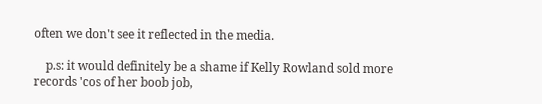often we don't see it reflected in the media.

    p.s: it would definitely be a shame if Kelly Rowland sold more records 'cos of her boob job,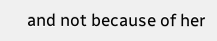and not because of her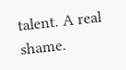talent. A real shame.